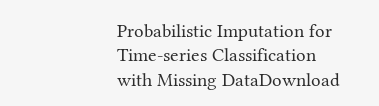Probabilistic Imputation for Time-series Classification with Missing DataDownload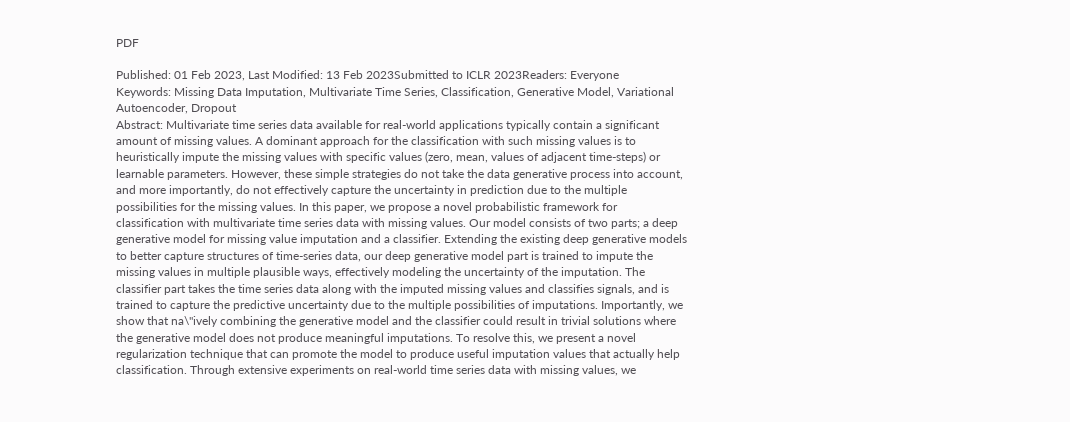PDF

Published: 01 Feb 2023, Last Modified: 13 Feb 2023Submitted to ICLR 2023Readers: Everyone
Keywords: Missing Data Imputation, Multivariate Time Series, Classification, Generative Model, Variational Autoencoder, Dropout
Abstract: Multivariate time series data available for real-world applications typically contain a significant amount of missing values. A dominant approach for the classification with such missing values is to heuristically impute the missing values with specific values (zero, mean, values of adjacent time-steps) or learnable parameters. However, these simple strategies do not take the data generative process into account, and more importantly, do not effectively capture the uncertainty in prediction due to the multiple possibilities for the missing values. In this paper, we propose a novel probabilistic framework for classification with multivariate time series data with missing values. Our model consists of two parts; a deep generative model for missing value imputation and a classifier. Extending the existing deep generative models to better capture structures of time-series data, our deep generative model part is trained to impute the missing values in multiple plausible ways, effectively modeling the uncertainty of the imputation. The classifier part takes the time series data along with the imputed missing values and classifies signals, and is trained to capture the predictive uncertainty due to the multiple possibilities of imputations. Importantly, we show that na\"ively combining the generative model and the classifier could result in trivial solutions where the generative model does not produce meaningful imputations. To resolve this, we present a novel regularization technique that can promote the model to produce useful imputation values that actually help classification. Through extensive experiments on real-world time series data with missing values, we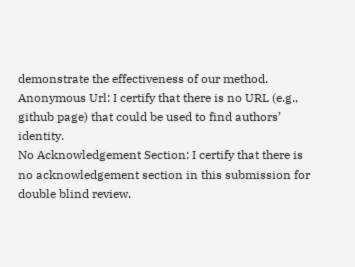demonstrate the effectiveness of our method.
Anonymous Url: I certify that there is no URL (e.g., github page) that could be used to find authors’ identity.
No Acknowledgement Section: I certify that there is no acknowledgement section in this submission for double blind review.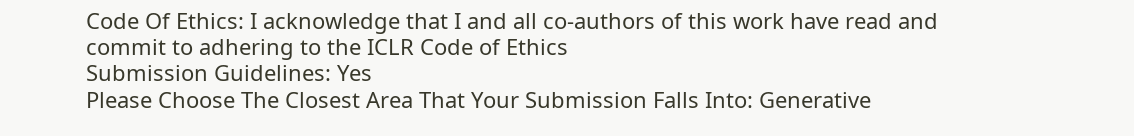Code Of Ethics: I acknowledge that I and all co-authors of this work have read and commit to adhering to the ICLR Code of Ethics
Submission Guidelines: Yes
Please Choose The Closest Area That Your Submission Falls Into: Generative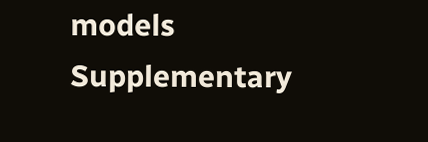models
Supplementary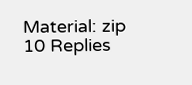Material: zip
10 Replies